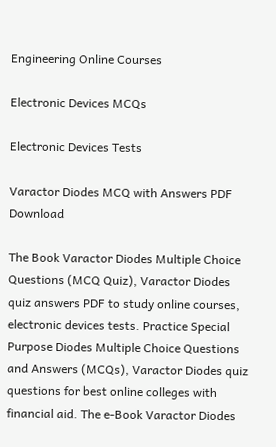Engineering Online Courses

Electronic Devices MCQs

Electronic Devices Tests

Varactor Diodes MCQ with Answers PDF Download

The Book Varactor Diodes Multiple Choice Questions (MCQ Quiz), Varactor Diodes quiz answers PDF to study online courses, electronic devices tests. Practice Special Purpose Diodes Multiple Choice Questions and Answers (MCQs), Varactor Diodes quiz questions for best online colleges with financial aid. The e-Book Varactor Diodes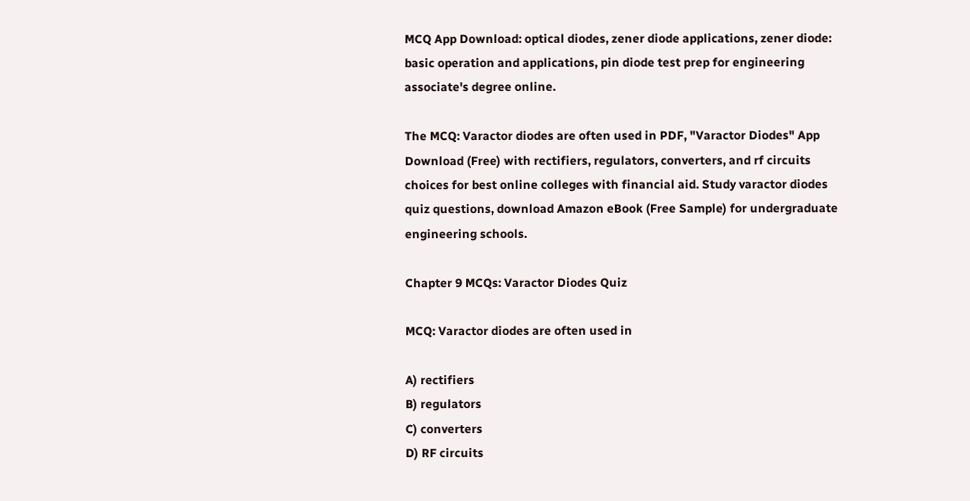MCQ App Download: optical diodes, zener diode applications, zener diode: basic operation and applications, pin diode test prep for engineering associate's degree online.

The MCQ: Varactor diodes are often used in PDF, "Varactor Diodes" App Download (Free) with rectifiers, regulators, converters, and rf circuits choices for best online colleges with financial aid. Study varactor diodes quiz questions, download Amazon eBook (Free Sample) for undergraduate engineering schools.

Chapter 9 MCQs: Varactor Diodes Quiz

MCQ: Varactor diodes are often used in

A) rectifiers
B) regulators
C) converters
D) RF circuits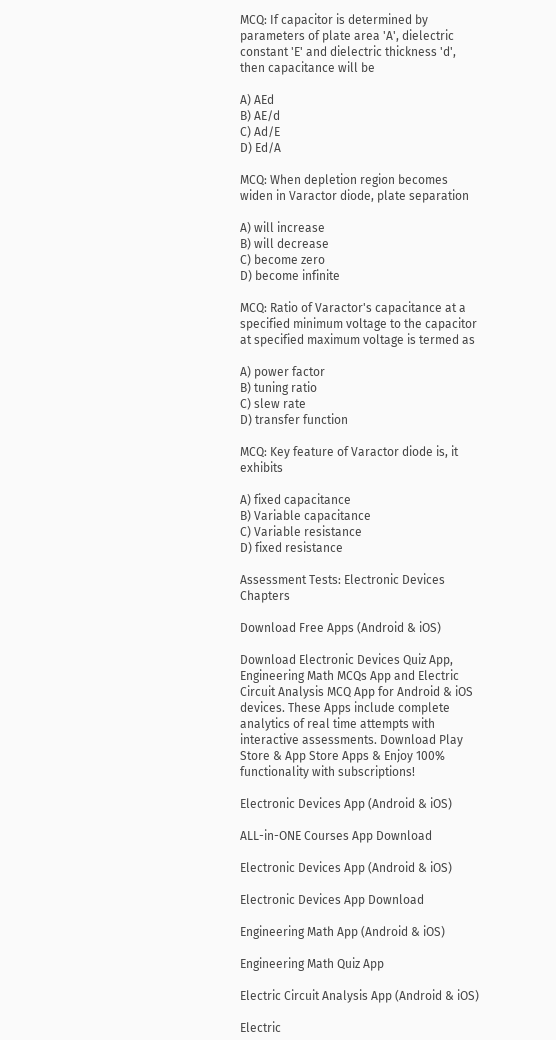MCQ: If capacitor is determined by parameters of plate area 'A', dielectric constant 'E' and dielectric thickness 'd', then capacitance will be

A) AEd
B) AE/d
C) Ad/E
D) Ed/A

MCQ: When depletion region becomes widen in Varactor diode, plate separation

A) will increase
B) will decrease
C) become zero
D) become infinite

MCQ: Ratio of Varactor's capacitance at a specified minimum voltage to the capacitor at specified maximum voltage is termed as

A) power factor
B) tuning ratio
C) slew rate
D) transfer function

MCQ: Key feature of Varactor diode is, it exhibits

A) fixed capacitance
B) Variable capacitance
C) Variable resistance
D) fixed resistance

Assessment Tests: Electronic Devices Chapters

Download Free Apps (Android & iOS)

Download Electronic Devices Quiz App, Engineering Math MCQs App and Electric Circuit Analysis MCQ App for Android & iOS devices. These Apps include complete analytics of real time attempts with interactive assessments. Download Play Store & App Store Apps & Enjoy 100% functionality with subscriptions!

Electronic Devices App (Android & iOS)

ALL-in-ONE Courses App Download

Electronic Devices App (Android & iOS)

Electronic Devices App Download

Engineering Math App (Android & iOS)

Engineering Math Quiz App

Electric Circuit Analysis App (Android & iOS)

Electric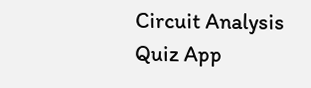Circuit Analysis Quiz App